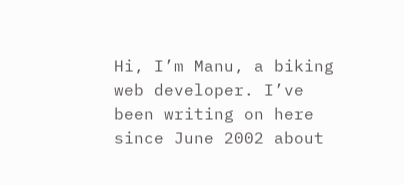Hi, I’m Manu, a biking web developer. I’ve been writing on here since June 2002 about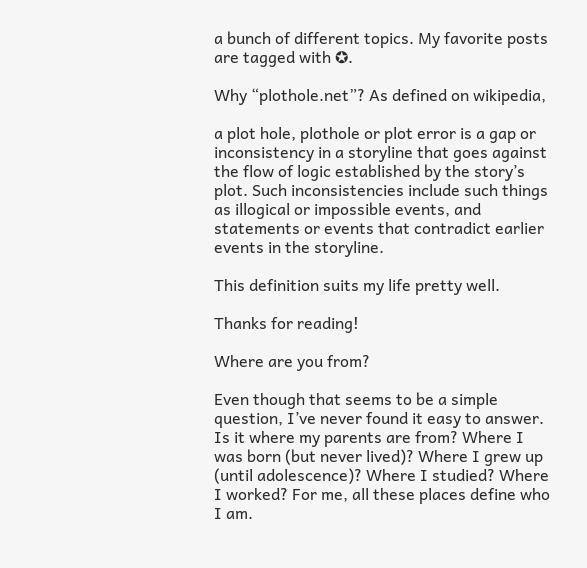a bunch of different topics. My favorite posts are tagged with ✪.

Why “plothole.net”? As defined on wikipedia,

a plot hole, plothole or plot error is a gap or inconsistency in a storyline that goes against the flow of logic established by the story’s plot. Such inconsistencies include such things as illogical or impossible events, and statements or events that contradict earlier events in the storyline.

This definition suits my life pretty well.

Thanks for reading!

Where are you from?

Even though that seems to be a simple question, I’ve never found it easy to answer. Is it where my parents are from? Where I was born (but never lived)? Where I grew up (until adolescence)? Where I studied? Where I worked? For me, all these places define who I am.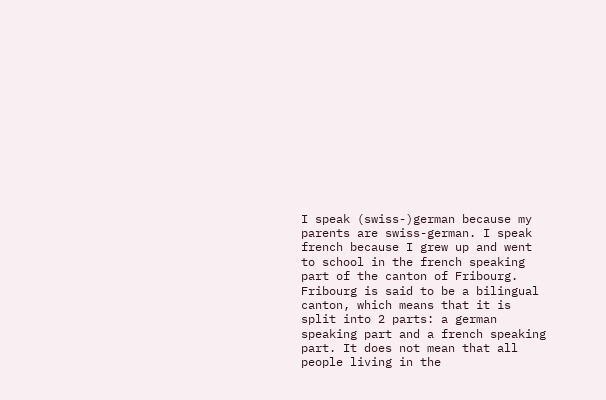I speak (swiss-)german because my parents are swiss-german. I speak french because I grew up and went to school in the french speaking part of the canton of Fribourg. Fribourg is said to be a bilingual canton, which means that it is split into 2 parts: a german speaking part and a french speaking part. It does not mean that all people living in the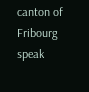canton of Fribourg speak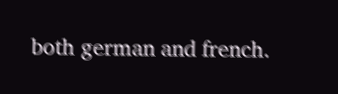both german and french.